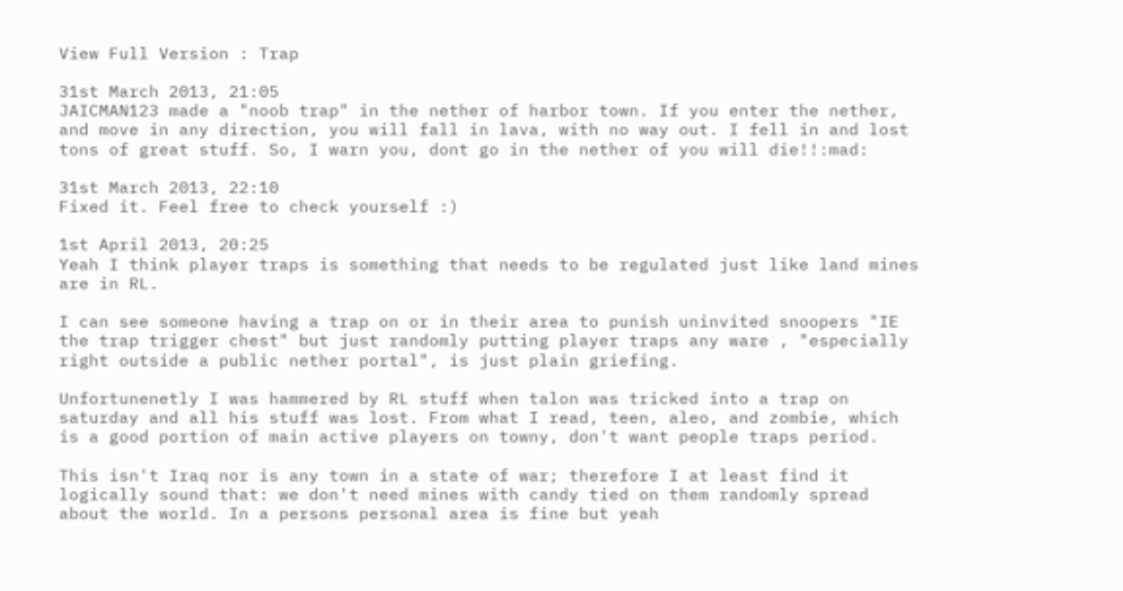View Full Version : Trap

31st March 2013, 21:05
JAICMAN123 made a "noob trap" in the nether of harbor town. If you enter the nether, and move in any direction, you will fall in lava, with no way out. I fell in and lost tons of great stuff. So, I warn you, dont go in the nether of you will die!!:mad:

31st March 2013, 22:10
Fixed it. Feel free to check yourself :)

1st April 2013, 20:25
Yeah I think player traps is something that needs to be regulated just like land mines are in RL.

I can see someone having a trap on or in their area to punish uninvited snoopers "IE the trap trigger chest" but just randomly putting player traps any ware , "especially right outside a public nether portal", is just plain griefing.

Unfortunenetly I was hammered by RL stuff when talon was tricked into a trap on saturday and all his stuff was lost. From what I read, teen, aleo, and zombie, which is a good portion of main active players on towny, don't want people traps period.

This isn't Iraq nor is any town in a state of war; therefore I at least find it logically sound that: we don't need mines with candy tied on them randomly spread about the world. In a persons personal area is fine but yeah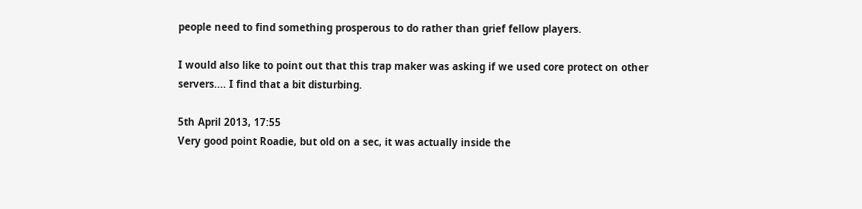people need to find something prosperous to do rather than grief fellow players.

I would also like to point out that this trap maker was asking if we used core protect on other servers.... I find that a bit disturbing.

5th April 2013, 17:55
Very good point Roadie, but old on a sec, it was actually inside the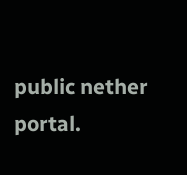public nether portal.